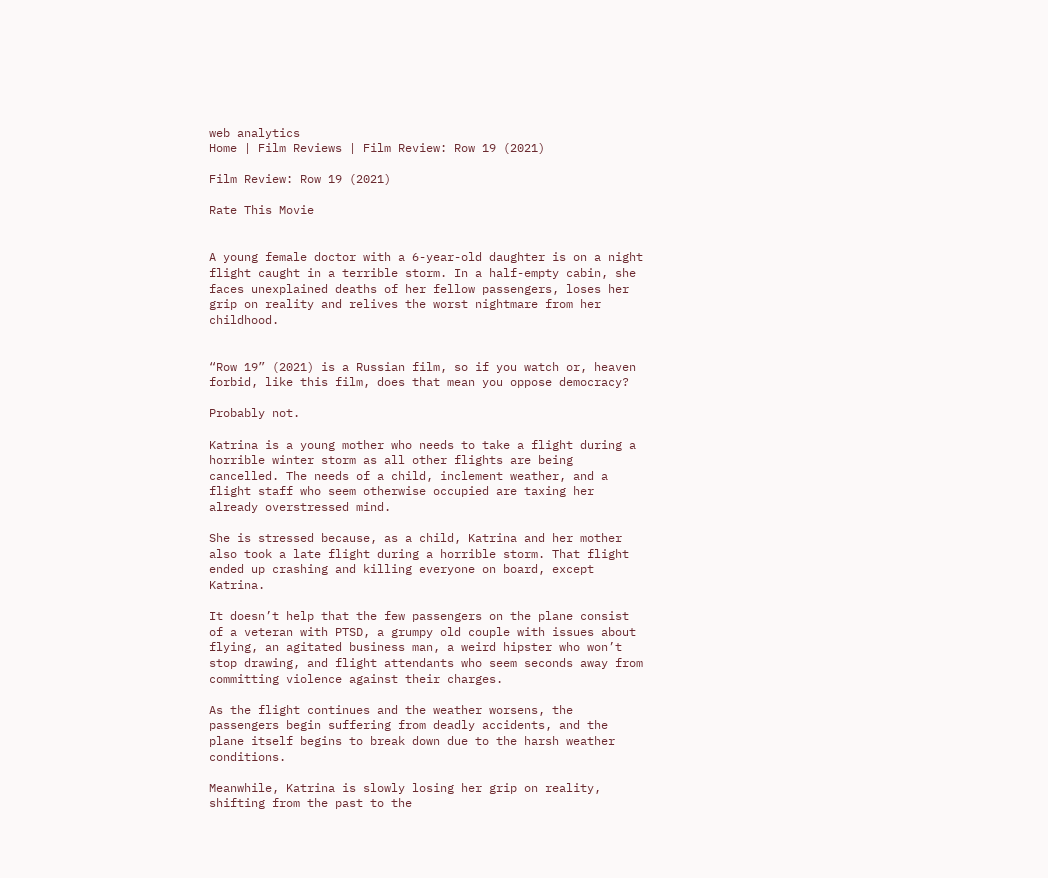web analytics
Home | Film Reviews | Film Review: Row 19 (2021)

Film Review: Row 19 (2021)

Rate This Movie


A young female doctor with a 6-year-old daughter is on a night flight caught in a terrible storm. In a half-empty cabin, she faces unexplained deaths of her fellow passengers, loses her grip on reality and relives the worst nightmare from her childhood.


“Row 19” (2021) is a Russian film, so if you watch or, heaven forbid, like this film, does that mean you oppose democracy?

Probably not.

Katrina is a young mother who needs to take a flight during a horrible winter storm as all other flights are being cancelled. The needs of a child, inclement weather, and a flight staff who seem otherwise occupied are taxing her already overstressed mind.

She is stressed because, as a child, Katrina and her mother also took a late flight during a horrible storm. That flight ended up crashing and killing everyone on board, except Katrina.

It doesn’t help that the few passengers on the plane consist of a veteran with PTSD, a grumpy old couple with issues about flying, an agitated business man, a weird hipster who won’t stop drawing, and flight attendants who seem seconds away from committing violence against their charges.

As the flight continues and the weather worsens, the passengers begin suffering from deadly accidents, and the plane itself begins to break down due to the harsh weather conditions.

Meanwhile, Katrina is slowly losing her grip on reality, shifting from the past to the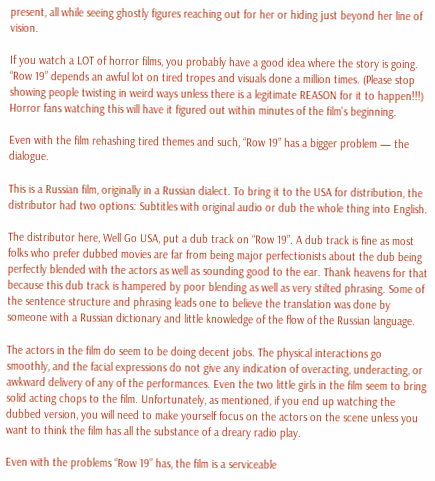present, all while seeing ghostly figures reaching out for her or hiding just beyond her line of vision.

If you watch a LOT of horror films, you probably have a good idea where the story is going. “Row 19” depends an awful lot on tired tropes and visuals done a million times. (Please stop showing people twisting in weird ways unless there is a legitimate REASON for it to happen!!!) Horror fans watching this will have it figured out within minutes of the film’s beginning.

Even with the film rehashing tired themes and such, “Row 19” has a bigger problem — the dialogue.

This is a Russian film, originally in a Russian dialect. To bring it to the USA for distribution, the distributor had two options: Subtitles with original audio or dub the whole thing into English.

The distributor here, Well Go USA, put a dub track on “Row 19”. A dub track is fine as most folks who prefer dubbed movies are far from being major perfectionists about the dub being perfectly blended with the actors as well as sounding good to the ear. Thank heavens for that because this dub track is hampered by poor blending as well as very stilted phrasing. Some of the sentence structure and phrasing leads one to believe the translation was done by someone with a Russian dictionary and little knowledge of the flow of the Russian language.

The actors in the film do seem to be doing decent jobs. The physical interactions go smoothly, and the facial expressions do not give any indication of overacting, underacting, or awkward delivery of any of the performances. Even the two little girls in the film seem to bring solid acting chops to the film. Unfortunately, as mentioned, if you end up watching the dubbed version, you will need to make yourself focus on the actors on the scene unless you want to think the film has all the substance of a dreary radio play.

Even with the problems “Row 19” has, the film is a serviceable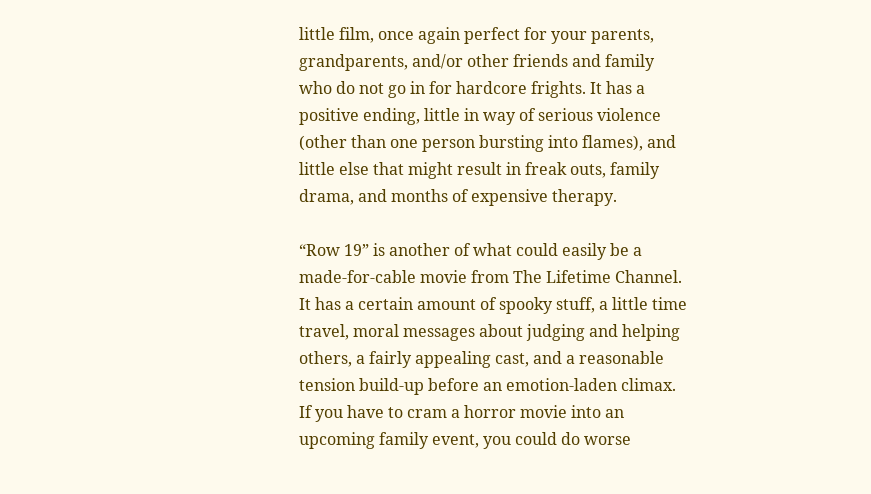little film, once again perfect for your parents, grandparents, and/or other friends and family who do not go in for hardcore frights. It has a positive ending, little in way of serious violence (other than one person bursting into flames), and little else that might result in freak outs, family drama, and months of expensive therapy.

“Row 19” is another of what could easily be a made-for-cable movie from The Lifetime Channel. It has a certain amount of spooky stuff, a little time travel, moral messages about judging and helping others, a fairly appealing cast, and a reasonable tension build-up before an emotion-laden climax. If you have to cram a horror movie into an upcoming family event, you could do worse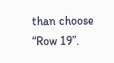than choose “Row 19”.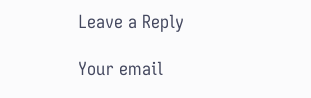Leave a Reply

Your email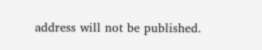address will not be published.